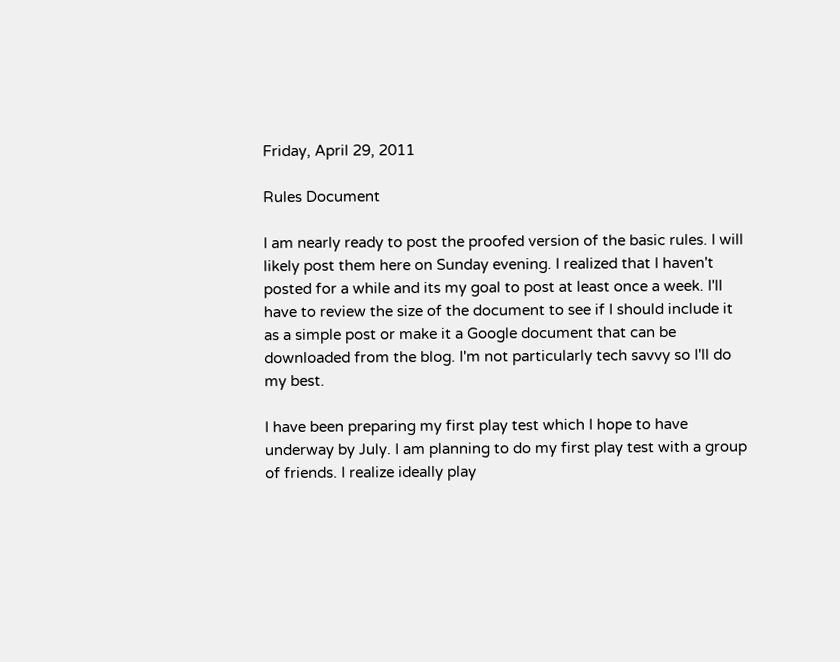Friday, April 29, 2011

Rules Document

I am nearly ready to post the proofed version of the basic rules. I will likely post them here on Sunday evening. I realized that I haven't posted for a while and its my goal to post at least once a week. I'll have to review the size of the document to see if I should include it as a simple post or make it a Google document that can be downloaded from the blog. I'm not particularly tech savvy so I'll do my best.

I have been preparing my first play test which I hope to have underway by July. I am planning to do my first play test with a group of friends. I realize ideally play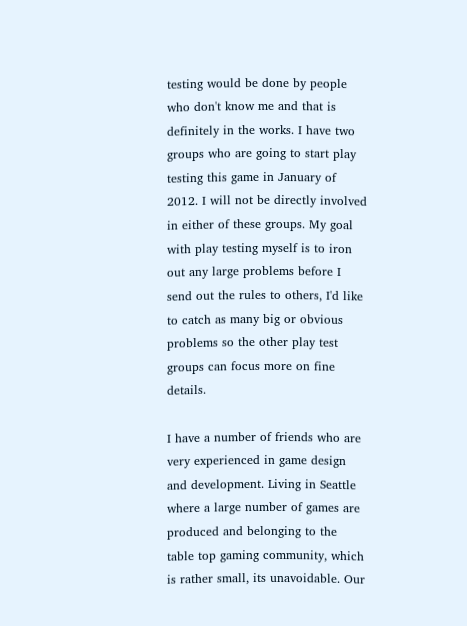testing would be done by people who don't know me and that is definitely in the works. I have two groups who are going to start play testing this game in January of 2012. I will not be directly involved in either of these groups. My goal with play testing myself is to iron out any large problems before I send out the rules to others, I'd like to catch as many big or obvious problems so the other play test groups can focus more on fine details.

I have a number of friends who are very experienced in game design and development. Living in Seattle where a large number of games are produced and belonging to the table top gaming community, which is rather small, its unavoidable. Our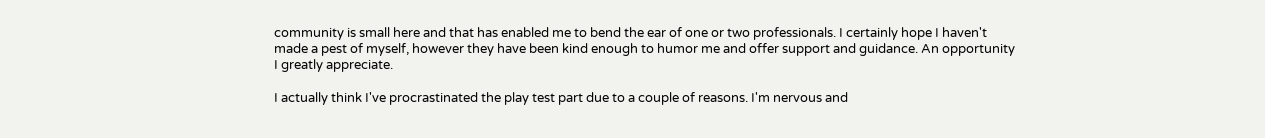community is small here and that has enabled me to bend the ear of one or two professionals. I certainly hope I haven't made a pest of myself, however they have been kind enough to humor me and offer support and guidance. An opportunity I greatly appreciate.

I actually think I've procrastinated the play test part due to a couple of reasons. I'm nervous and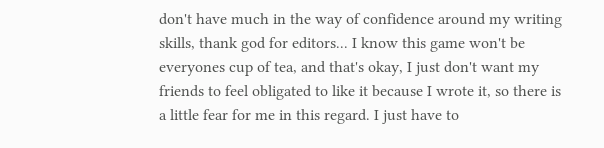don't have much in the way of confidence around my writing skills, thank god for editors... I know this game won't be everyones cup of tea, and that's okay, I just don't want my friends to feel obligated to like it because I wrote it, so there is a little fear for me in this regard. I just have to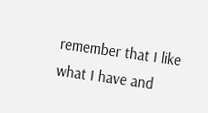remember that I like what I have and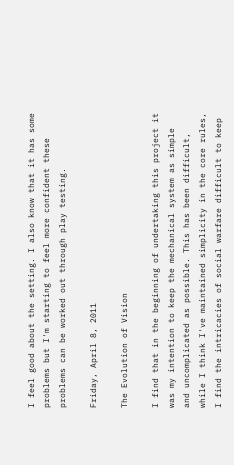I feel good about the setting. I also know that it has some problems but I'm starting to feel more confident these problems can be worked out through play testing.

Friday, April 8, 2011

The Evolution of Vision

I find that in the beginning of undertaking this project it was my intention to keep the mechanical system as simple and uncomplicated as possible. This has been difficult, while I think I've maintained simplicity in the core rules, I find the intricacies of social warfare difficult to keep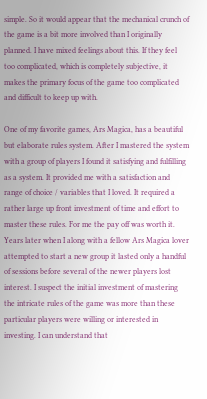simple. So it would appear that the mechanical crunch of the game is a bit more involved than I originally planned. I have mixed feelings about this. If they feel too complicated, which is completely subjective, it makes the primary focus of the game too complicated and difficult to keep up with.

One of my favorite games, Ars Magica, has a beautiful but elaborate rules system. After I mastered the system with a group of players I found it satisfying and fulfilling as a system. It provided me with a satisfaction and range of choice / variables that I loved. It required a rather large up front investment of time and effort to master these rules. For me the pay off was worth it. Years later when I along with a fellow Ars Magica lover attempted to start a new group it lasted only a handful of sessions before several of the newer players lost interest. I suspect the initial investment of mastering the intricate rules of the game was more than these particular players were willing or interested in investing. I can understand that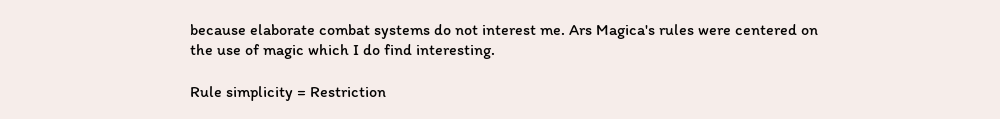because elaborate combat systems do not interest me. Ars Magica's rules were centered on the use of magic which I do find interesting.

Rule simplicity = Restriction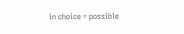in choice = possible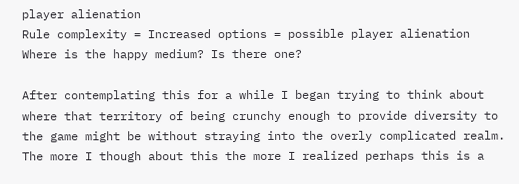player alienation
Rule complexity = Increased options = possible player alienation
Where is the happy medium? Is there one?

After contemplating this for a while I began trying to think about where that territory of being crunchy enough to provide diversity to the game might be without straying into the overly complicated realm. The more I though about this the more I realized perhaps this is a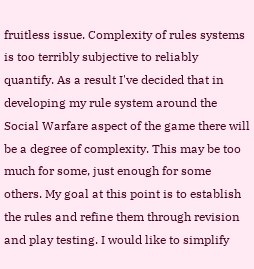fruitless issue. Complexity of rules systems is too terribly subjective to reliably quantify. As a result I've decided that in developing my rule system around the Social Warfare aspect of the game there will be a degree of complexity. This may be too much for some, just enough for some others. My goal at this point is to establish the rules and refine them through revision and play testing. I would like to simplify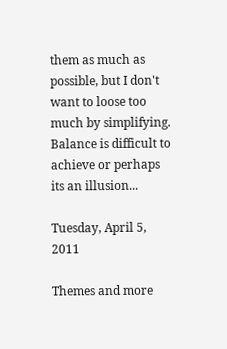them as much as possible, but I don't want to loose too much by simplifying. Balance is difficult to achieve or perhaps its an illusion...

Tuesday, April 5, 2011

Themes and more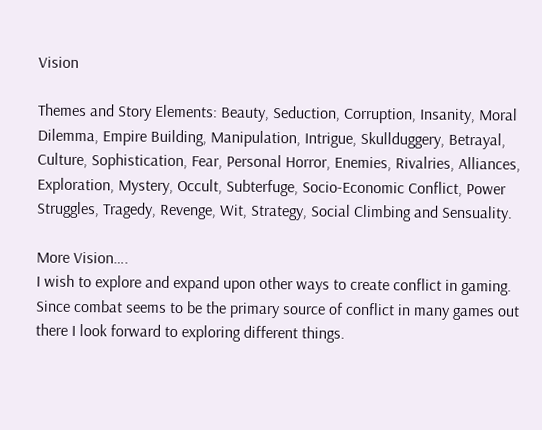Vision

Themes and Story Elements: Beauty, Seduction, Corruption, Insanity, Moral Dilemma, Empire Building, Manipulation, Intrigue, Skullduggery, Betrayal, Culture, Sophistication, Fear, Personal Horror, Enemies, Rivalries, Alliances, Exploration, Mystery, Occult, Subterfuge, Socio-Economic Conflict, Power Struggles, Tragedy, Revenge, Wit, Strategy, Social Climbing and Sensuality.

More Vision….
I wish to explore and expand upon other ways to create conflict in gaming. Since combat seems to be the primary source of conflict in many games out there I look forward to exploring different things.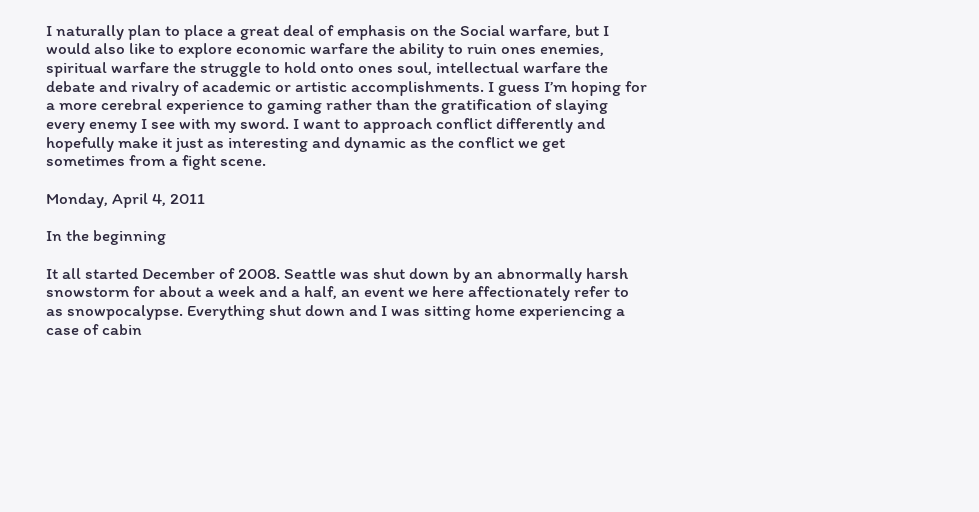I naturally plan to place a great deal of emphasis on the Social warfare, but I would also like to explore economic warfare the ability to ruin ones enemies, spiritual warfare the struggle to hold onto ones soul, intellectual warfare the debate and rivalry of academic or artistic accomplishments. I guess I’m hoping for a more cerebral experience to gaming rather than the gratification of slaying every enemy I see with my sword. I want to approach conflict differently and hopefully make it just as interesting and dynamic as the conflict we get sometimes from a fight scene.

Monday, April 4, 2011

In the beginning

It all started December of 2008. Seattle was shut down by an abnormally harsh snowstorm for about a week and a half, an event we here affectionately refer to as snowpocalypse. Everything shut down and I was sitting home experiencing a case of cabin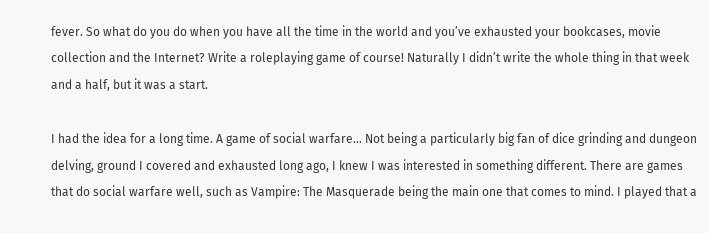fever. So what do you do when you have all the time in the world and you’ve exhausted your bookcases, movie collection and the Internet? Write a roleplaying game of course! Naturally I didn’t write the whole thing in that week and a half, but it was a start.

I had the idea for a long time. A game of social warfare… Not being a particularly big fan of dice grinding and dungeon delving, ground I covered and exhausted long ago, I knew I was interested in something different. There are games that do social warfare well, such as Vampire: The Masquerade being the main one that comes to mind. I played that a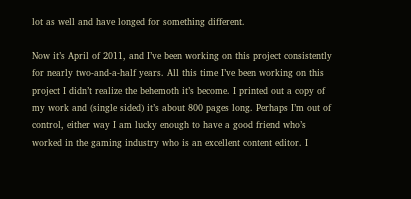lot as well and have longed for something different.

Now it’s April of 2011, and I’ve been working on this project consistently for nearly two-and-a-half years. All this time I’ve been working on this project I didn’t realize the behemoth it’s become. I printed out a copy of my work and (single sided) it’s about 800 pages long. Perhaps I’m out of control, either way I am lucky enough to have a good friend who’s worked in the gaming industry who is an excellent content editor. I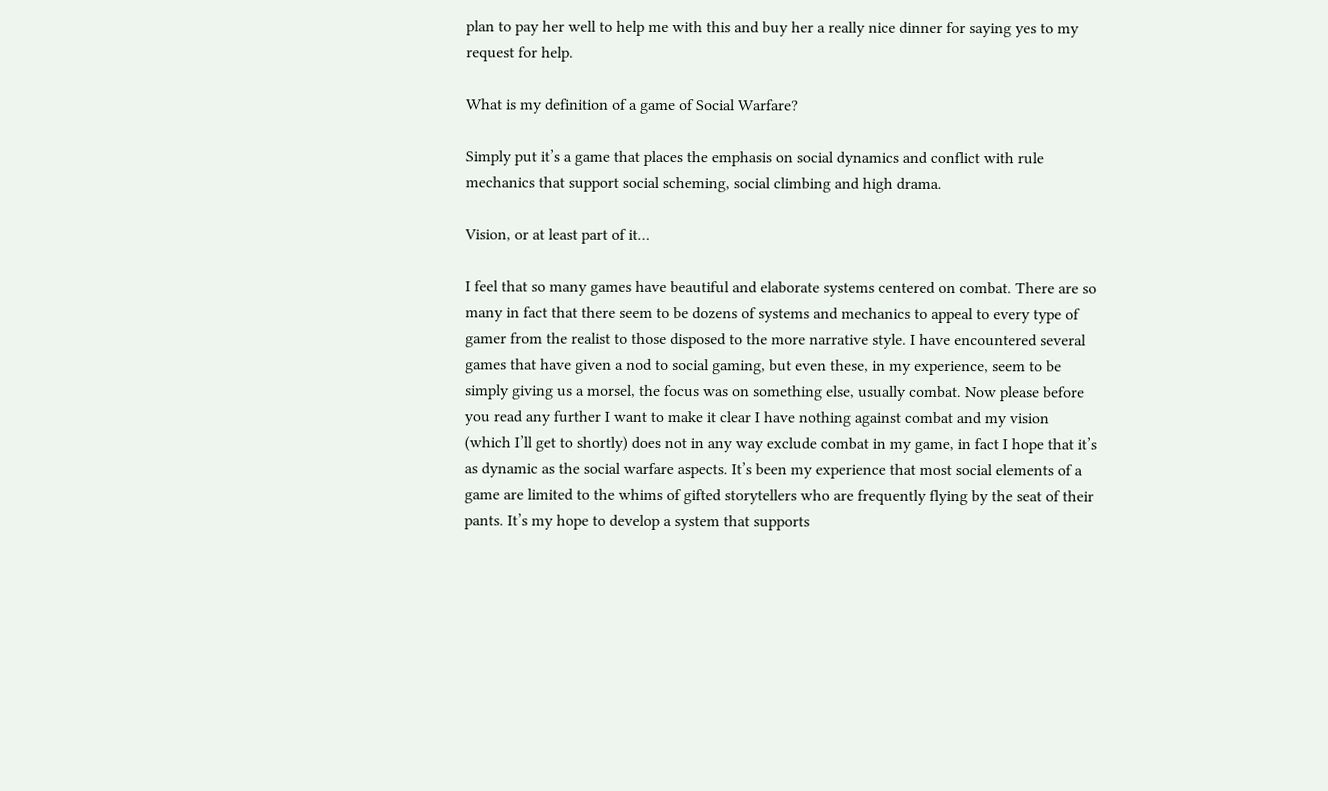plan to pay her well to help me with this and buy her a really nice dinner for saying yes to my request for help.

What is my definition of a game of Social Warfare?

Simply put it’s a game that places the emphasis on social dynamics and conflict with rule mechanics that support social scheming, social climbing and high drama.

Vision, or at least part of it…

I feel that so many games have beautiful and elaborate systems centered on combat. There are so many in fact that there seem to be dozens of systems and mechanics to appeal to every type of gamer from the realist to those disposed to the more narrative style. I have encountered several games that have given a nod to social gaming, but even these, in my experience, seem to be simply giving us a morsel, the focus was on something else, usually combat. Now please before you read any further I want to make it clear I have nothing against combat and my vision (which I’ll get to shortly) does not in any way exclude combat in my game, in fact I hope that it’s as dynamic as the social warfare aspects. It’s been my experience that most social elements of a game are limited to the whims of gifted storytellers who are frequently flying by the seat of their pants. It’s my hope to develop a system that supports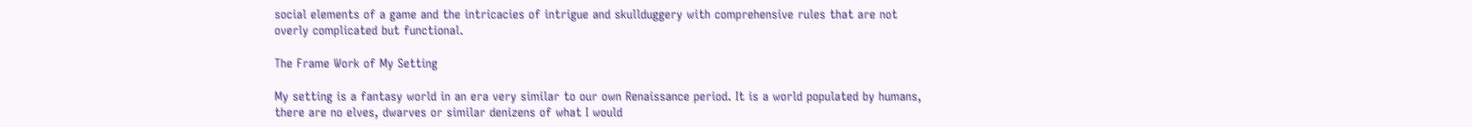social elements of a game and the intricacies of intrigue and skullduggery with comprehensive rules that are not overly complicated but functional.

The Frame Work of My Setting

My setting is a fantasy world in an era very similar to our own Renaissance period. It is a world populated by humans, there are no elves, dwarves or similar denizens of what I would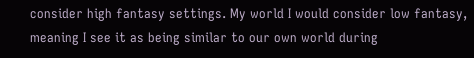consider high fantasy settings. My world I would consider low fantasy, meaning I see it as being similar to our own world during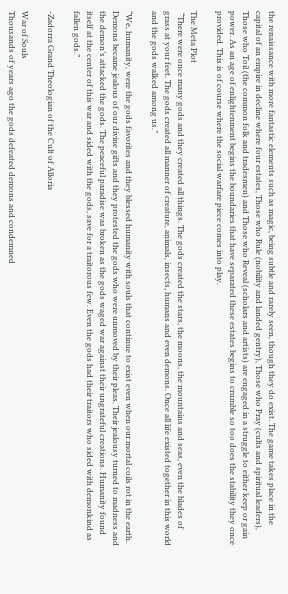the renaissance with more fantastic elements such as magic, being subtle and rarely seen, though they do exist. The game takes place in the capital of an empire in decline where four estates, Those who Rule (nobility and landed gentry), Those who Pray (cults and spiritual leaders), Those who Toil (the common folk and tradesmen) and Those who Reveal (scholars and artists) are engaged in a struggle to either keep or gain power. As an age of enlightenment begins the boundaries that have separated these estates begins to crumble so too does the stability they once provided. This is of course where the social warfare piece comes into play.

The Meta Plot
 “There were once many gods and they created all things. The gods created the stars, the moons, the mountains and seas, even the blades of grass at your feet. The gods created all manner of creature, animals, insects, humans and even demons. Once all life existed together in this world and the gods walked among us.”

“We, humanity, were the gods favorites and they blessed humanity with souls that continue to exist even when our mortal coils rot in the earth. Demons became jealous of our divine gifts and they protested the gods who were unmoved by their pleas. Their jealousy turned to madness and the demon’s attacked the gods. The peaceful paradise was broken as the gods waged war against their ungrateful creations. Humanity found itself at the center of this war and sided with the gods, save for a traitorous few. Even the gods had their traitors who sided with demonkind as fallen gods.”

-Zadorra Grand Theologian of the Cult of Alloria

War of Souls
Thousands of years ago the gods defeated demons and condemned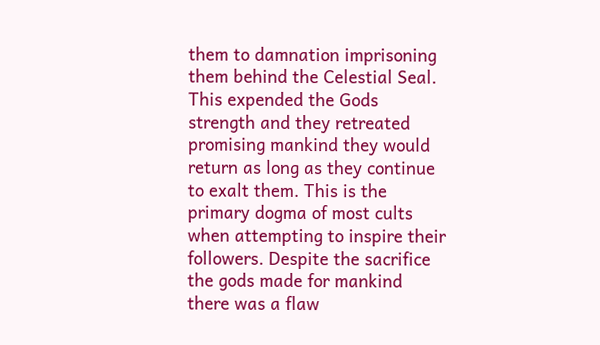them to damnation imprisoning them behind the Celestial Seal. This expended the Gods strength and they retreated promising mankind they would return as long as they continue to exalt them. This is the primary dogma of most cults when attempting to inspire their followers. Despite the sacrifice the gods made for mankind there was a flaw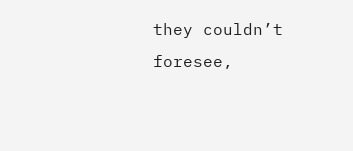they couldn’t foresee,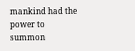mankind had the power to summon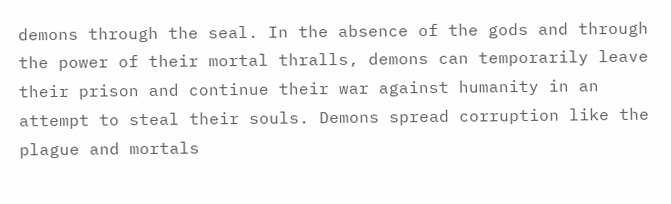demons through the seal. In the absence of the gods and through the power of their mortal thralls, demons can temporarily leave their prison and continue their war against humanity in an attempt to steal their souls. Demons spread corruption like the plague and mortals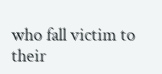who fall victim to their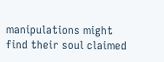manipulations might find their soul claimed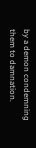by a demon condemning them to damnation.